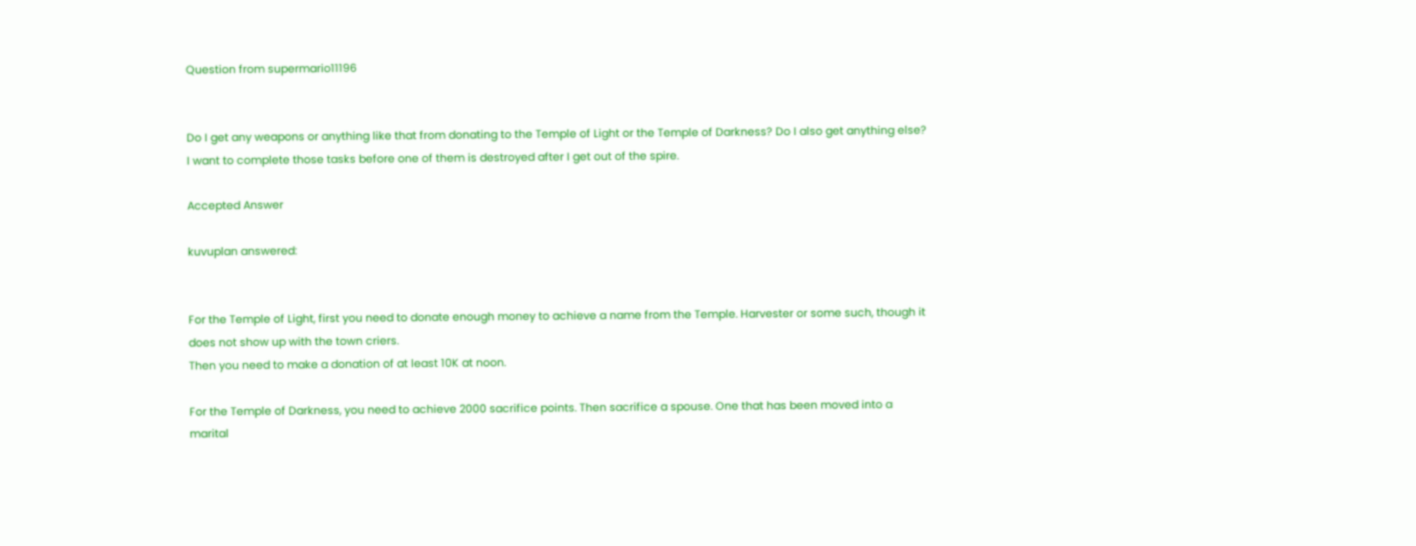Question from supermario11196


Do I get any weapons or anything like that from donating to the Temple of Light or the Temple of Darkness? Do I also get anything else? I want to complete those tasks before one of them is destroyed after I get out of the spire.

Accepted Answer

kuvuplan answered:


For the Temple of Light, first you need to donate enough money to achieve a name from the Temple. Harvester or some such, though it does not show up with the town criers.
Then you need to make a donation of at least 10K at noon.

For the Temple of Darkness, you need to achieve 2000 sacrifice points. Then sacrifice a spouse. One that has been moved into a marital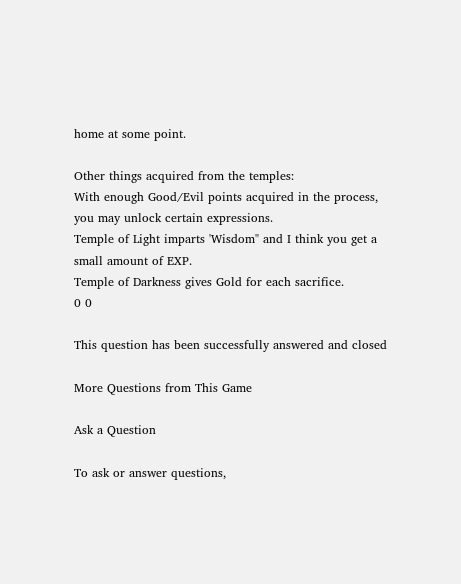home at some point.

Other things acquired from the temples:
With enough Good/Evil points acquired in the process, you may unlock certain expressions.
Temple of Light imparts 'Wisdom" and I think you get a small amount of EXP.
Temple of Darkness gives Gold for each sacrifice.
0 0

This question has been successfully answered and closed

More Questions from This Game

Ask a Question

To ask or answer questions,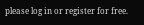please log in or register for free.